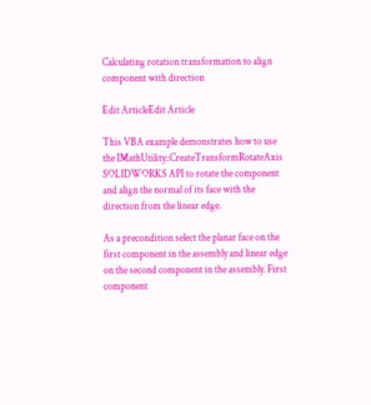Calculating rotation transformation to align component with direction

Edit ArticleEdit Article

This VBA example demonstrates how to use the IMathUtility::CreateTransformRotateAxis SOLIDWORKS API to rotate the component and align the normal of its face with the direction from the linear edge.

As a precondition select the planar face on the first component in the assembly and linear edge on the second component in the assembly. First component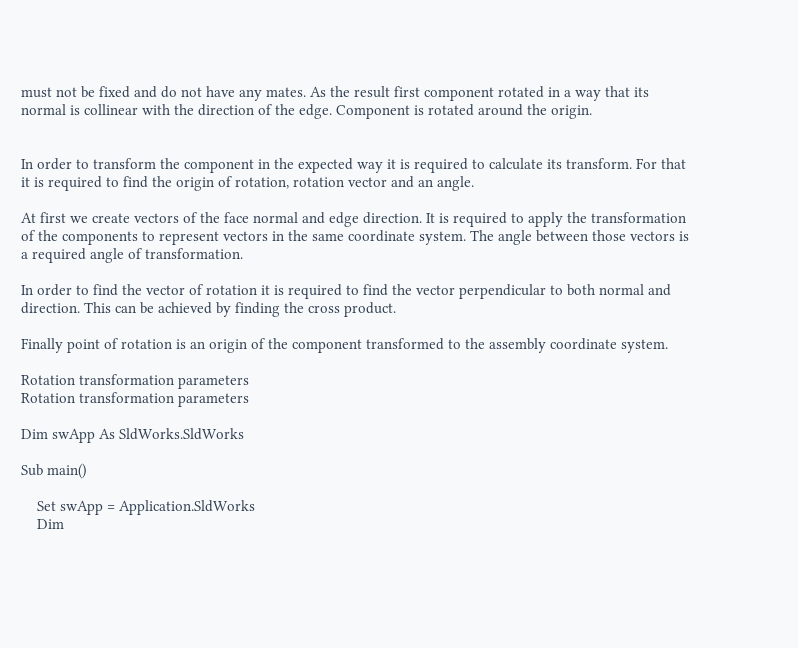must not be fixed and do not have any mates. As the result first component rotated in a way that its normal is collinear with the direction of the edge. Component is rotated around the origin.


In order to transform the component in the expected way it is required to calculate its transform. For that it is required to find the origin of rotation, rotation vector and an angle.

At first we create vectors of the face normal and edge direction. It is required to apply the transformation of the components to represent vectors in the same coordinate system. The angle between those vectors is a required angle of transformation.

In order to find the vector of rotation it is required to find the vector perpendicular to both normal and direction. This can be achieved by finding the cross product.

Finally point of rotation is an origin of the component transformed to the assembly coordinate system.

Rotation transformation parameters
Rotation transformation parameters

Dim swApp As SldWorks.SldWorks

Sub main()

    Set swApp = Application.SldWorks
    Dim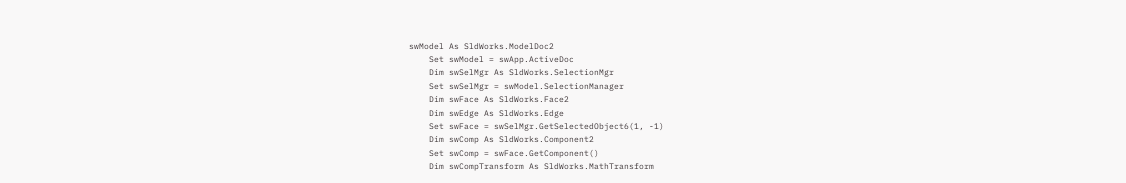swModel As SldWorks.ModelDoc2
    Set swModel = swApp.ActiveDoc
    Dim swSelMgr As SldWorks.SelectionMgr
    Set swSelMgr = swModel.SelectionManager
    Dim swFace As SldWorks.Face2
    Dim swEdge As SldWorks.Edge
    Set swFace = swSelMgr.GetSelectedObject6(1, -1)
    Dim swComp As SldWorks.Component2
    Set swComp = swFace.GetComponent()
    Dim swCompTransform As SldWorks.MathTransform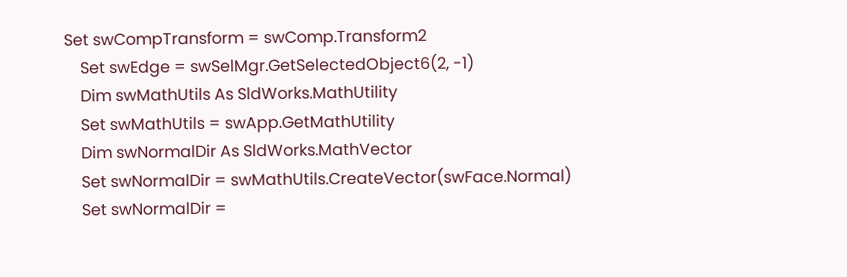Set swCompTransform = swComp.Transform2
    Set swEdge = swSelMgr.GetSelectedObject6(2, -1)
    Dim swMathUtils As SldWorks.MathUtility
    Set swMathUtils = swApp.GetMathUtility
    Dim swNormalDir As SldWorks.MathVector
    Set swNormalDir = swMathUtils.CreateVector(swFace.Normal)
    Set swNormalDir =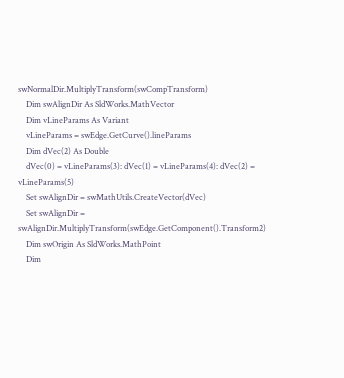swNormalDir.MultiplyTransform(swCompTransform)
    Dim swAlignDir As SldWorks.MathVector
    Dim vLineParams As Variant
    vLineParams = swEdge.GetCurve().lineParams
    Dim dVec(2) As Double
    dVec(0) = vLineParams(3): dVec(1) = vLineParams(4): dVec(2) = vLineParams(5)
    Set swAlignDir = swMathUtils.CreateVector(dVec)
    Set swAlignDir = swAlignDir.MultiplyTransform(swEdge.GetComponent().Transform2)
    Dim swOrigin As SldWorks.MathPoint
    Dim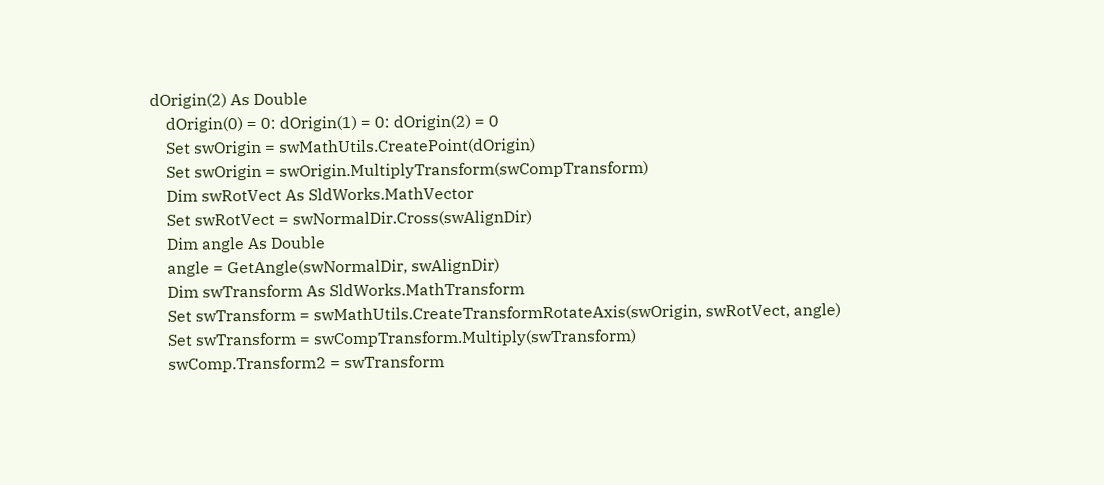dOrigin(2) As Double
    dOrigin(0) = 0: dOrigin(1) = 0: dOrigin(2) = 0
    Set swOrigin = swMathUtils.CreatePoint(dOrigin)
    Set swOrigin = swOrigin.MultiplyTransform(swCompTransform)
    Dim swRotVect As SldWorks.MathVector
    Set swRotVect = swNormalDir.Cross(swAlignDir)
    Dim angle As Double
    angle = GetAngle(swNormalDir, swAlignDir)
    Dim swTransform As SldWorks.MathTransform
    Set swTransform = swMathUtils.CreateTransformRotateAxis(swOrigin, swRotVect, angle)
    Set swTransform = swCompTransform.Multiply(swTransform)
    swComp.Transform2 = swTransform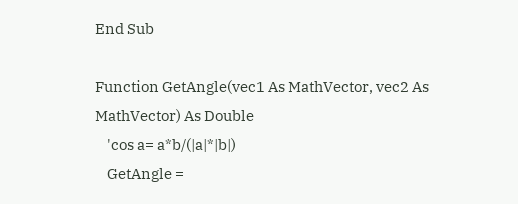End Sub

Function GetAngle(vec1 As MathVector, vec2 As MathVector) As Double
    'cos a= a*b/(|a|*|b|)
    GetAngle =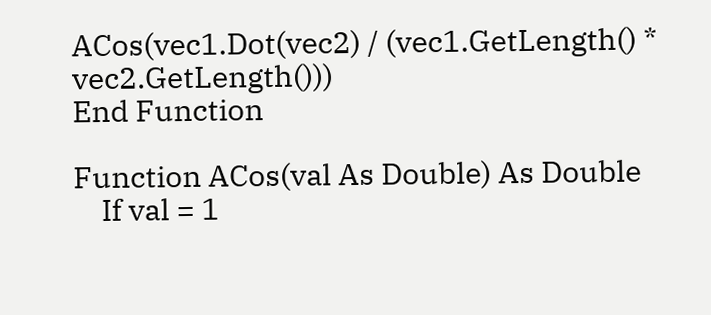ACos(vec1.Dot(vec2) / (vec1.GetLength() * vec2.GetLength()))
End Function

Function ACos(val As Double) As Double
    If val = 1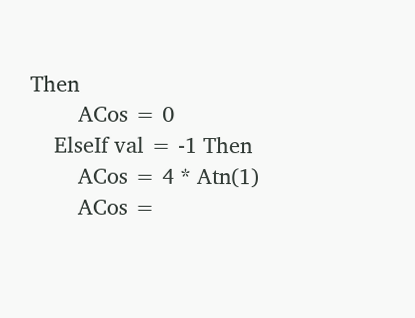Then
        ACos = 0
    ElseIf val = -1 Then
        ACos = 4 * Atn(1)
        ACos =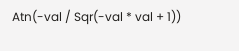Atn(-val / Sqr(-val * val + 1))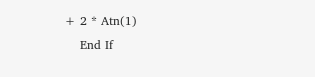+ 2 * Atn(1)
    End If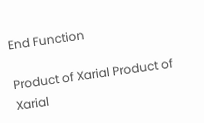End Function

Product of Xarial Product of Xarial